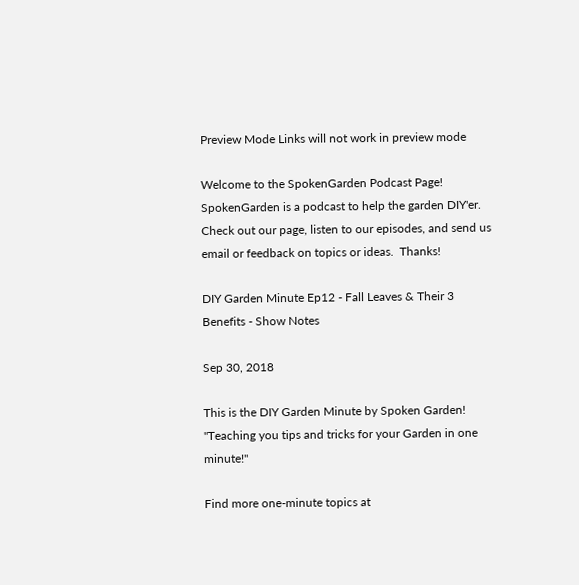Preview Mode Links will not work in preview mode

Welcome to the SpokenGarden Podcast Page!  SpokenGarden is a podcast to help the garden DIY'er. Check out our page, listen to our episodes, and send us email or feedback on topics or ideas.  Thanks!

DIY Garden Minute Ep12 - Fall Leaves & Their 3 Benefits - Show Notes

Sep 30, 2018

This is the DIY Garden Minute by Spoken Garden!  "Teaching you tips and tricks for your Garden in one minute!"

Find more one-minute topics at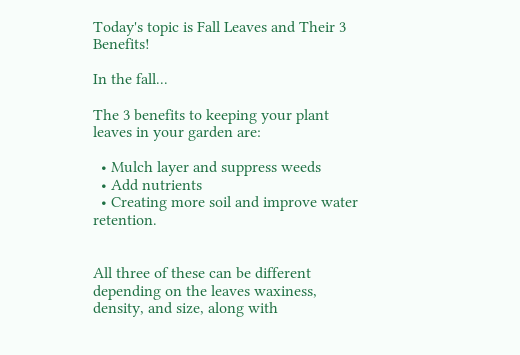Today's topic is Fall Leaves and Their 3 Benefits!

In the fall...

The 3 benefits to keeping your plant leaves in your garden are:

  • Mulch layer and suppress weeds
  • Add nutrients
  • Creating more soil and improve water retention.


All three of these can be different depending on the leaves waxiness, density, and size, along with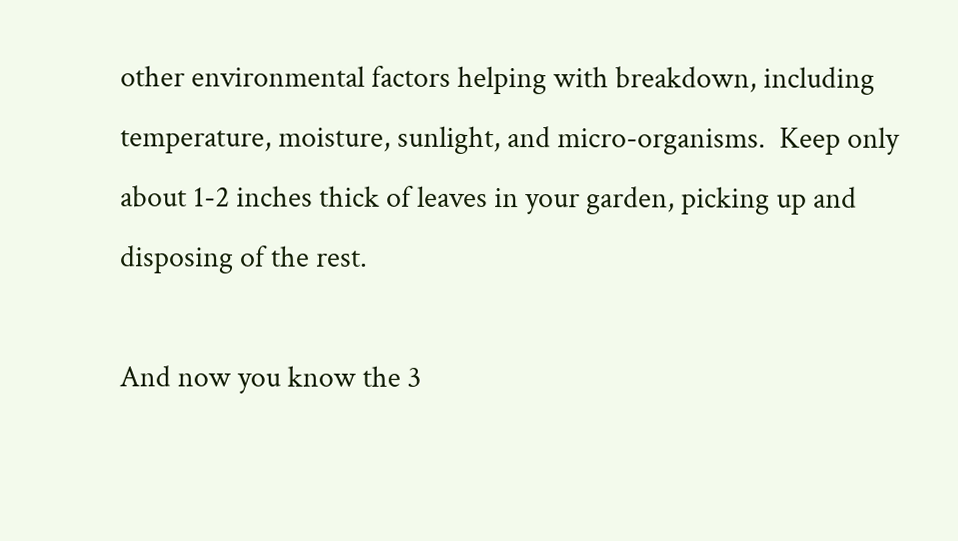other environmental factors helping with breakdown, including temperature, moisture, sunlight, and micro-organisms.  Keep only about 1-2 inches thick of leaves in your garden, picking up and disposing of the rest.

And now you know the 3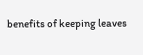benefits of keeping leaves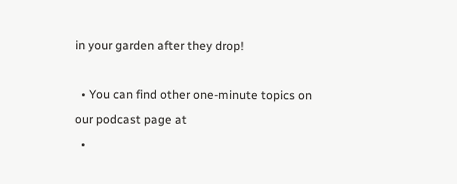in your garden after they drop!

  • You can find other one-minute topics on our podcast page at
  •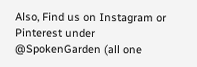Also, Find us on Instagram or Pinterest under @SpokenGarden (all one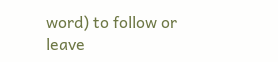word) to follow or leave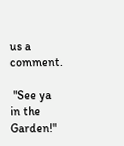us a comment.

 "See ya in the Garden!"